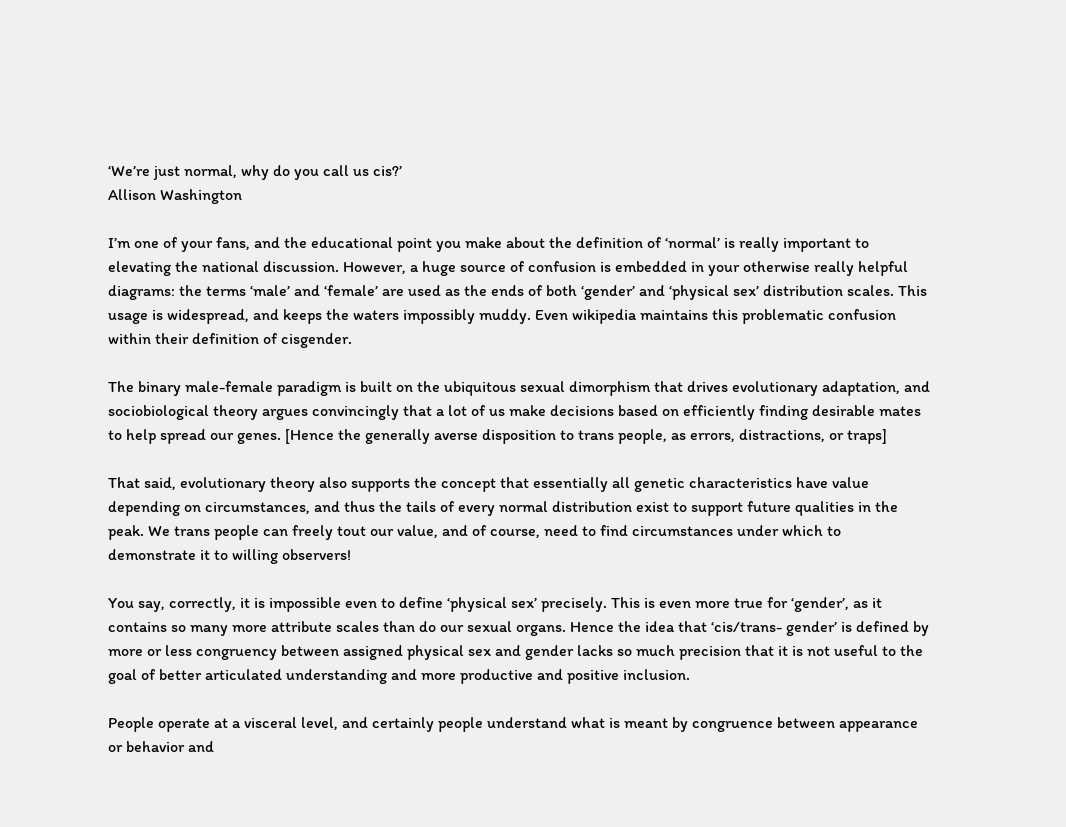‘We’re just normal, why do you call us cis?’
Allison Washington

I’m one of your fans, and the educational point you make about the definition of ‘normal’ is really important to elevating the national discussion. However, a huge source of confusion is embedded in your otherwise really helpful diagrams: the terms ‘male’ and ‘female’ are used as the ends of both ‘gender’ and ‘physical sex’ distribution scales. This usage is widespread, and keeps the waters impossibly muddy. Even wikipedia maintains this problematic confusion within their definition of cisgender.

The binary male-female paradigm is built on the ubiquitous sexual dimorphism that drives evolutionary adaptation, and sociobiological theory argues convincingly that a lot of us make decisions based on efficiently finding desirable mates to help spread our genes. [Hence the generally averse disposition to trans people, as errors, distractions, or traps]

That said, evolutionary theory also supports the concept that essentially all genetic characteristics have value depending on circumstances, and thus the tails of every normal distribution exist to support future qualities in the peak. We trans people can freely tout our value, and of course, need to find circumstances under which to demonstrate it to willing observers!

You say, correctly, it is impossible even to define ‘physical sex’ precisely. This is even more true for ‘gender’, as it contains so many more attribute scales than do our sexual organs. Hence the idea that ‘cis/trans- gender’ is defined by more or less congruency between assigned physical sex and gender lacks so much precision that it is not useful to the goal of better articulated understanding and more productive and positive inclusion.

People operate at a visceral level, and certainly people understand what is meant by congruence between appearance or behavior and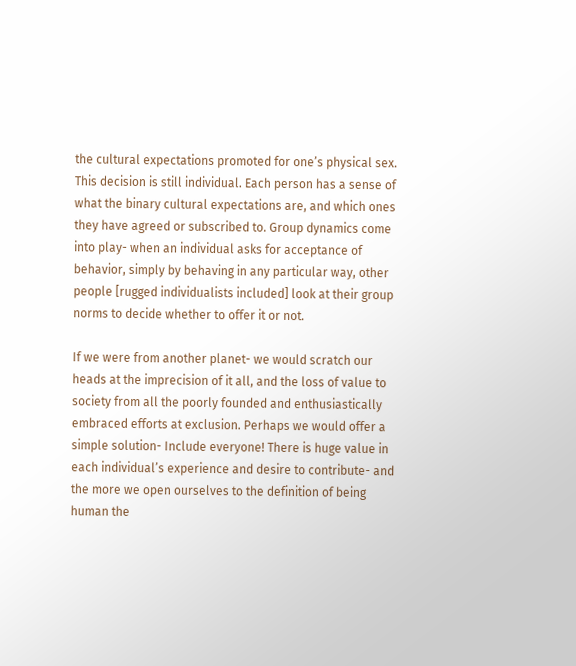the cultural expectations promoted for one’s physical sex. This decision is still individual. Each person has a sense of what the binary cultural expectations are, and which ones they have agreed or subscribed to. Group dynamics come into play- when an individual asks for acceptance of behavior, simply by behaving in any particular way, other people [rugged individualists included] look at their group norms to decide whether to offer it or not.

If we were from another planet- we would scratch our heads at the imprecision of it all, and the loss of value to society from all the poorly founded and enthusiastically embraced efforts at exclusion. Perhaps we would offer a simple solution- Include everyone! There is huge value in each individual’s experience and desire to contribute- and the more we open ourselves to the definition of being human the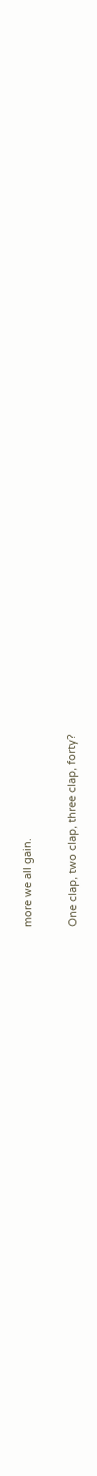more we all gain.

One clap, two clap, three clap, forty?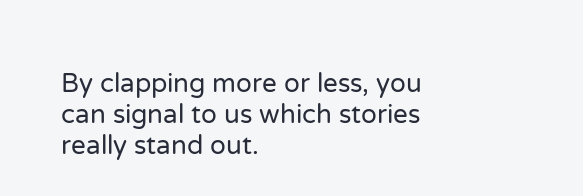By clapping more or less, you can signal to us which stories really stand out.